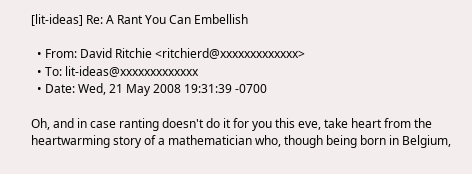[lit-ideas] Re: A Rant You Can Embellish

  • From: David Ritchie <ritchierd@xxxxxxxxxxxxx>
  • To: lit-ideas@xxxxxxxxxxxxx
  • Date: Wed, 21 May 2008 19:31:39 -0700

Oh, and in case ranting doesn't do it for you this eve, take heart from the heartwarming story of a mathematician who, though being born in Belgium,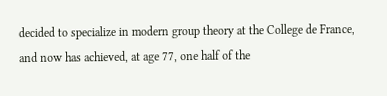decided to specialize in modern group theory at the College de France, and now has achieved, at age 77, one half of the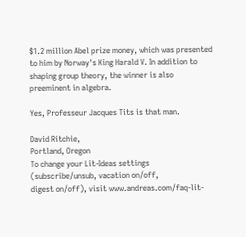$1.2 million Abel prize money, which was presented to him by Norway's King Harald V. In addition to shaping group theory, the winner is also preeminent in algebra.

Yes, Professeur Jacques Tits is that man.

David Ritchie,
Portland, Oregon
To change your Lit-Ideas settings (subscribe/unsub, vacation on/off,
digest on/off), visit www.andreas.com/faq-lit-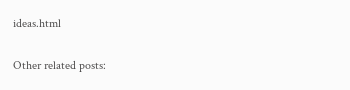ideas.html

Other related posts: